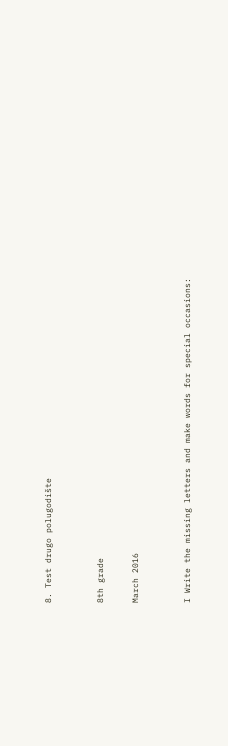8. Test drugo polugodište


8th grade

March 2016


I Write the missing letters and make words for special occasions: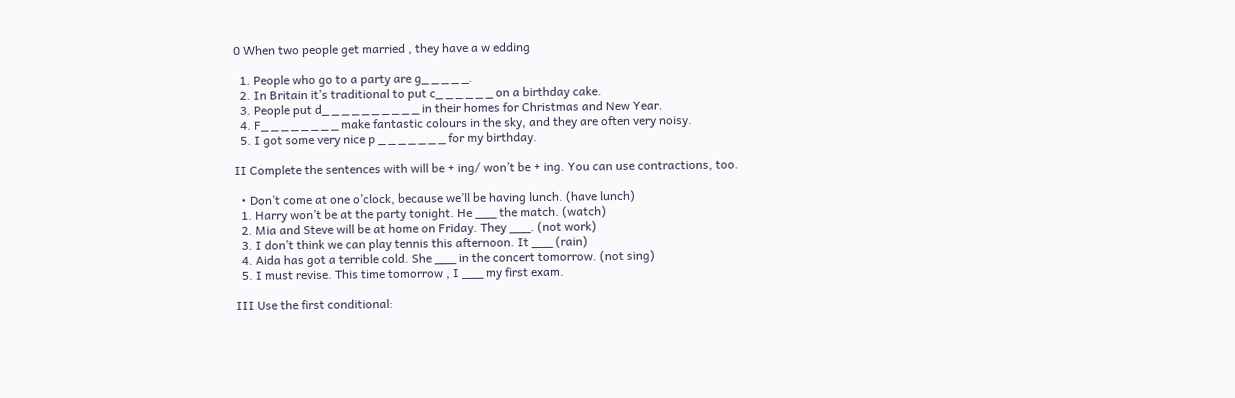0 When two people get married , they have a w edding

  1. People who go to a party are g_ _ _ _ _.
  2. In Britain it’s traditional to put c_ _ _ _ _ _ on a birthday cake.
  3. People put d_ _ _ _ _ _ _ _ _ _ in their homes for Christmas and New Year.
  4. F_ _ _ _ _ _ _ _ make fantastic colours in the sky, and they are often very noisy.
  5. I got some very nice p _ _ _ _ _ _ _ for my birthday.

II Complete the sentences with will be + ing/ won’t be + ing. You can use contractions, too.

  • Don’t come at one o’clock, because we’ll be having lunch. (have lunch)
  1. Harry won’t be at the party tonight. He ___ the match. (watch)
  2. Mia and Steve will be at home on Friday. They ___. (not work)
  3. I don’t think we can play tennis this afternoon. It ___ (rain)
  4. Aida has got a terrible cold. She ___ in the concert tomorrow. (not sing)
  5. I must revise. This time tomorrow , I ___ my first exam.

III Use the first conditional: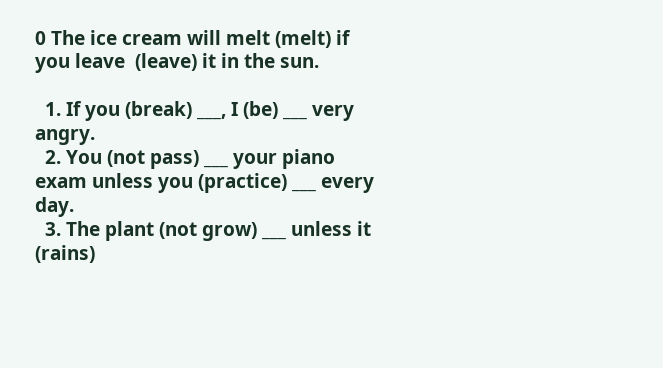0 The ice cream will melt (melt) if you leave  (leave) it in the sun.

  1. If you (break) ___, I (be) ___ very angry.
  2. You (not pass) ___ your piano exam unless you (practice) ___ every day.
  3. The plant (not grow) ___ unless it (rains)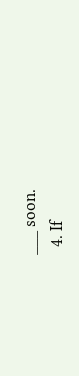___ soon.
  4. If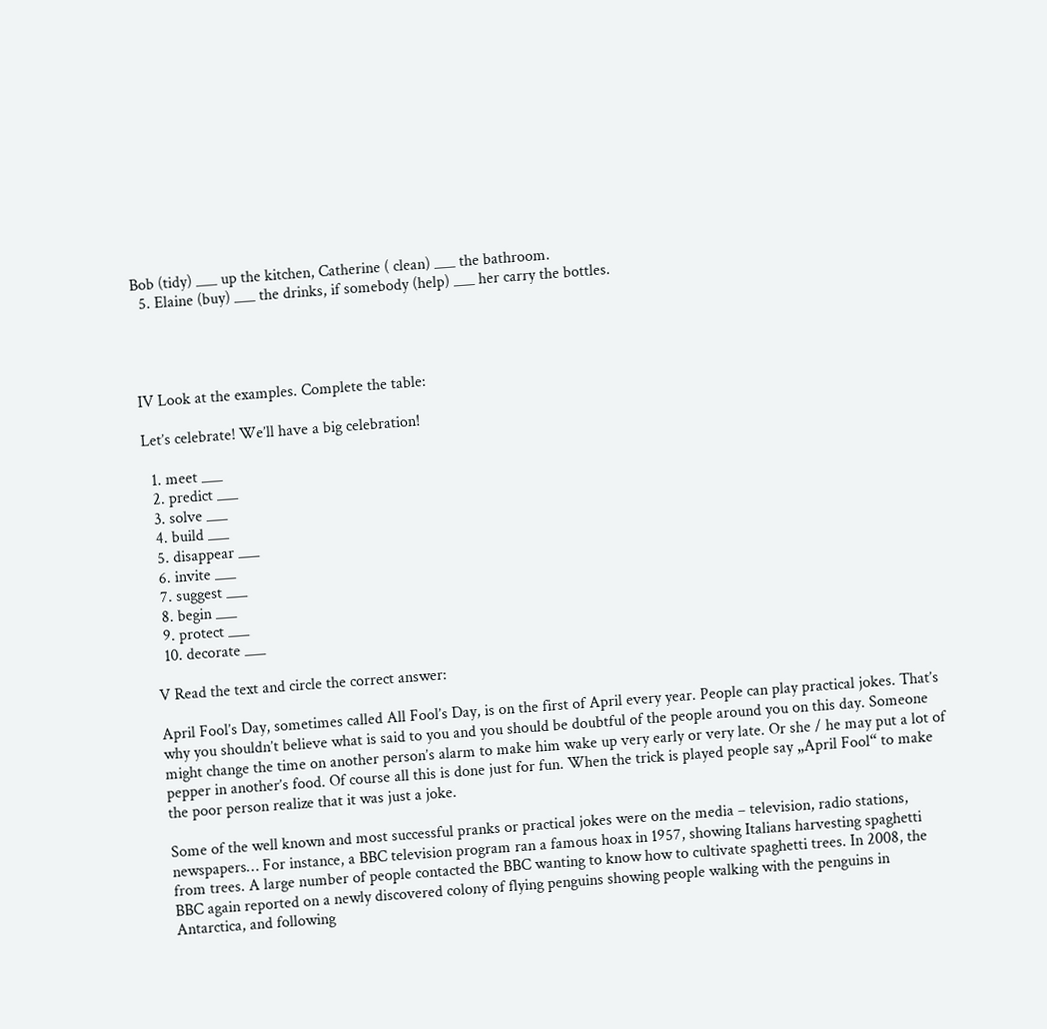Bob (tidy) ___ up the kitchen, Catherine ( clean) ___ the bathroom.
  5. Elaine (buy) ___ the drinks, if somebody (help) ___ her carry the bottles.




IV Look at the examples. Complete the table:

Let’s celebrate! We’ll have a big celebration!

  1. meet ___
  2. predict ___
  3. solve ___
  4. build ___
  5. disappear ___
  6. invite ___
  7. suggest ___
  8. begin ___
  9. protect ___
  10. decorate ___

V Read the text and circle the correct answer:

April Fool’s Day, sometimes called All Fool’s Day, is on the first of April every year. People can play practical jokes. That’s why you shouldn’t believe what is said to you and you should be doubtful of the people around you on this day. Someone might change the time on another person’s alarm to make him wake up very early or very late. Or she / he may put a lot of pepper in another’s food. Of course all this is done just for fun. When the trick is played people say „April Fool“ to make the poor person realize that it was just a joke.

Some of the well known and most successful pranks or practical jokes were on the media – television, radio stations, newspapers… For instance, a BBC television program ran a famous hoax in 1957, showing Italians harvesting spaghetti from trees. A large number of people contacted the BBC wanting to know how to cultivate spaghetti trees. In 2008, the BBC again reported on a newly discovered colony of flying penguins showing people walking with the penguins in Antarctica, and following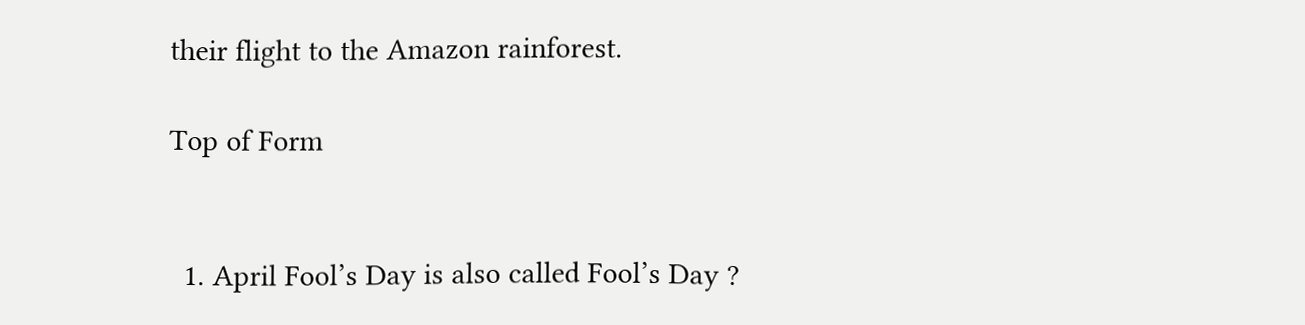their flight to the Amazon rainforest.

Top of Form


  1. April Fool’s Day is also called Fool’s Day ?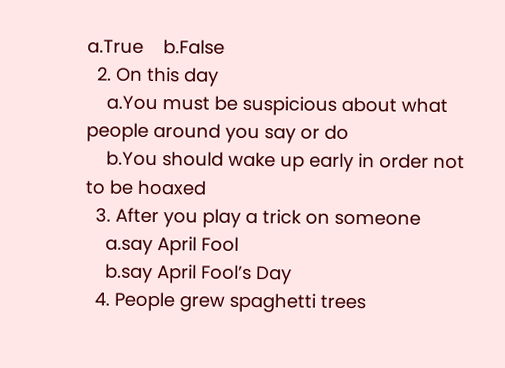a.True    b.False
  2. On this day
    a.You must be suspicious about what people around you say or do
    b.You should wake up early in order not to be hoaxed
  3. After you play a trick on someone
    a.say April Fool
    b.say April Fool’s Day
  4. People grew spaghetti trees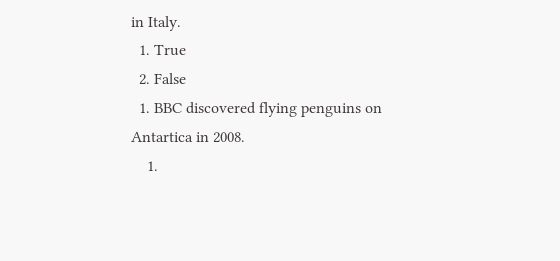in Italy.
  1. True
  2. False
  1. BBC discovered flying penguins on Antartica in 2008.
    1.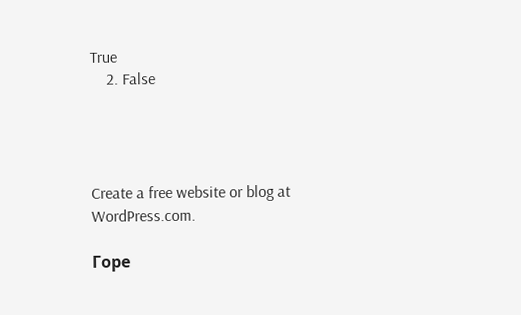True
    2. False




Create a free website or blog at WordPress.com.

Горе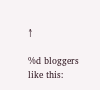↑

%d bloggers like this: